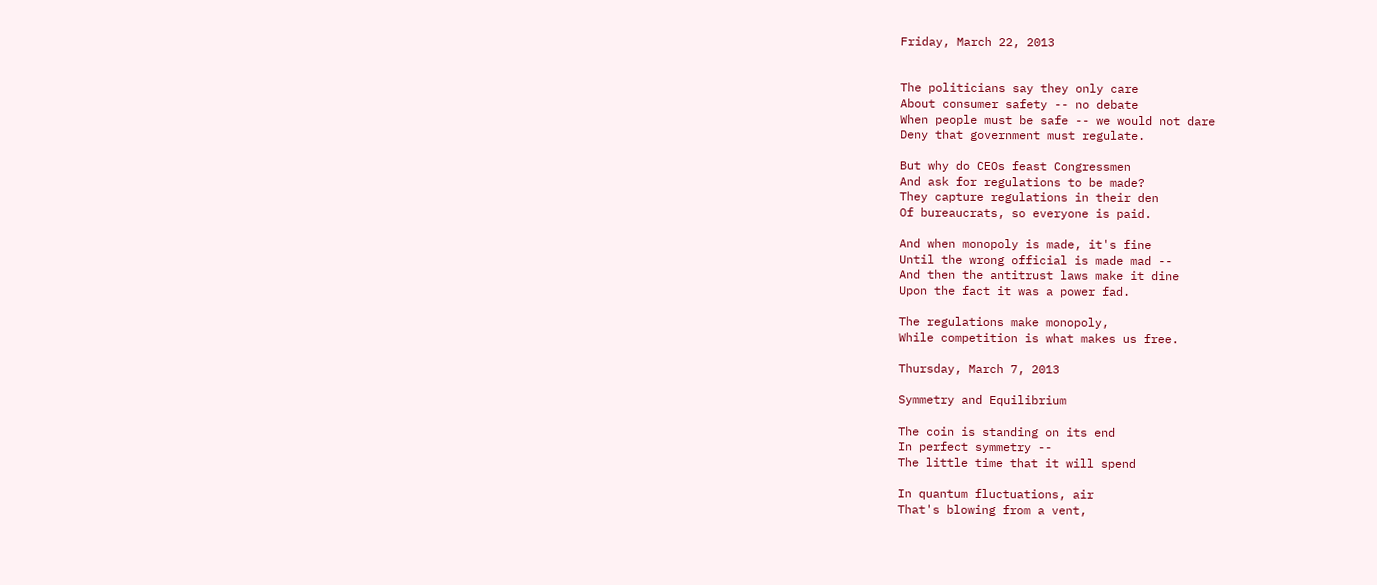Friday, March 22, 2013


The politicians say they only care
About consumer safety -- no debate
When people must be safe -- we would not dare
Deny that government must regulate.

But why do CEOs feast Congressmen
And ask for regulations to be made?
They capture regulations in their den
Of bureaucrats, so everyone is paid.

And when monopoly is made, it's fine
Until the wrong official is made mad --
And then the antitrust laws make it dine
Upon the fact it was a power fad.

The regulations make monopoly,
While competition is what makes us free.

Thursday, March 7, 2013

Symmetry and Equilibrium

The coin is standing on its end
In perfect symmetry --
The little time that it will spend

In quantum fluctuations, air
That's blowing from a vent,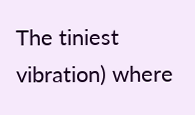The tiniest vibration) where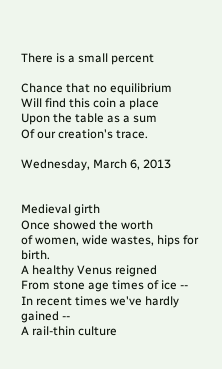There is a small percent

Chance that no equilibrium
Will find this coin a place
Upon the table as a sum
Of our creation's trace.

Wednesday, March 6, 2013


Medieval girth
Once showed the worth
of women, wide wastes, hips for birth.
A healthy Venus reigned
From stone age times of ice --
In recent times we've hardly gained --
A rail-thin culture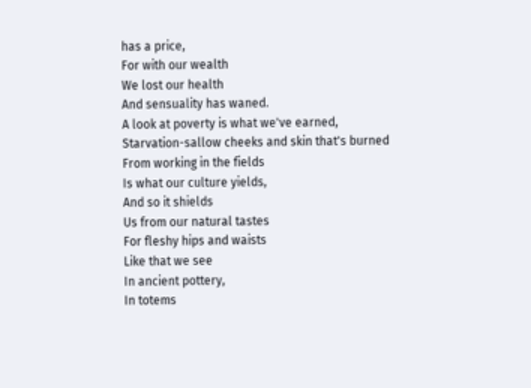has a price,
For with our wealth
We lost our health
And sensuality has waned.
A look at poverty is what we've earned,
Starvation-sallow cheeks and skin that's burned
From working in the fields
Is what our culture yields,
And so it shields
Us from our natural tastes
For fleshy hips and waists
Like that we see
In ancient pottery,
In totems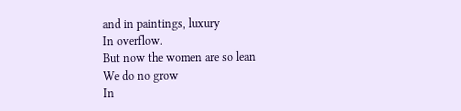and in paintings, luxury
In overflow.
But now the women are so lean
We do no grow
In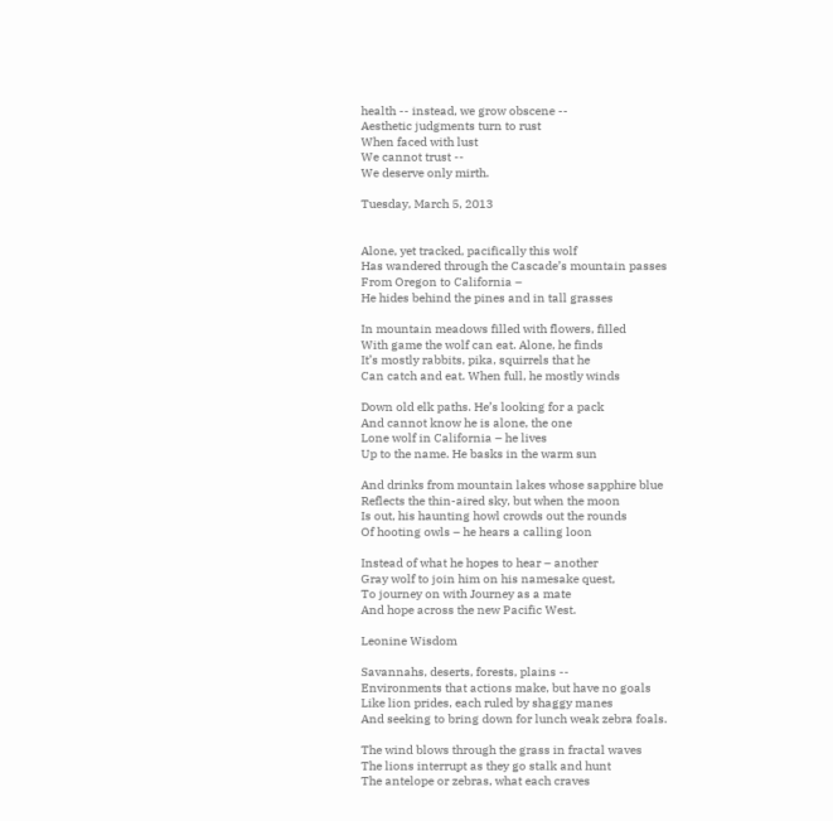health -- instead, we grow obscene --
Aesthetic judgments turn to rust
When faced with lust
We cannot trust --
We deserve only mirth.

Tuesday, March 5, 2013


Alone, yet tracked, pacifically this wolf
Has wandered through the Cascade’s mountain passes
From Oregon to California –
He hides behind the pines and in tall grasses

In mountain meadows filled with flowers, filled
With game the wolf can eat. Alone, he finds
It’s mostly rabbits, pika, squirrels that he
Can catch and eat. When full, he mostly winds

Down old elk paths. He’s looking for a pack
And cannot know he is alone, the one
Lone wolf in California – he lives
Up to the name. He basks in the warm sun

And drinks from mountain lakes whose sapphire blue
Reflects the thin-aired sky, but when the moon
Is out, his haunting howl crowds out the rounds
Of hooting owls – he hears a calling loon

Instead of what he hopes to hear – another
Gray wolf to join him on his namesake quest,
To journey on with Journey as a mate
And hope across the new Pacific West.

Leonine Wisdom

Savannahs, deserts, forests, plains --
Environments that actions make, but have no goals
Like lion prides, each ruled by shaggy manes
And seeking to bring down for lunch weak zebra foals.

The wind blows through the grass in fractal waves
The lions interrupt as they go stalk and hunt
The antelope or zebras, what each craves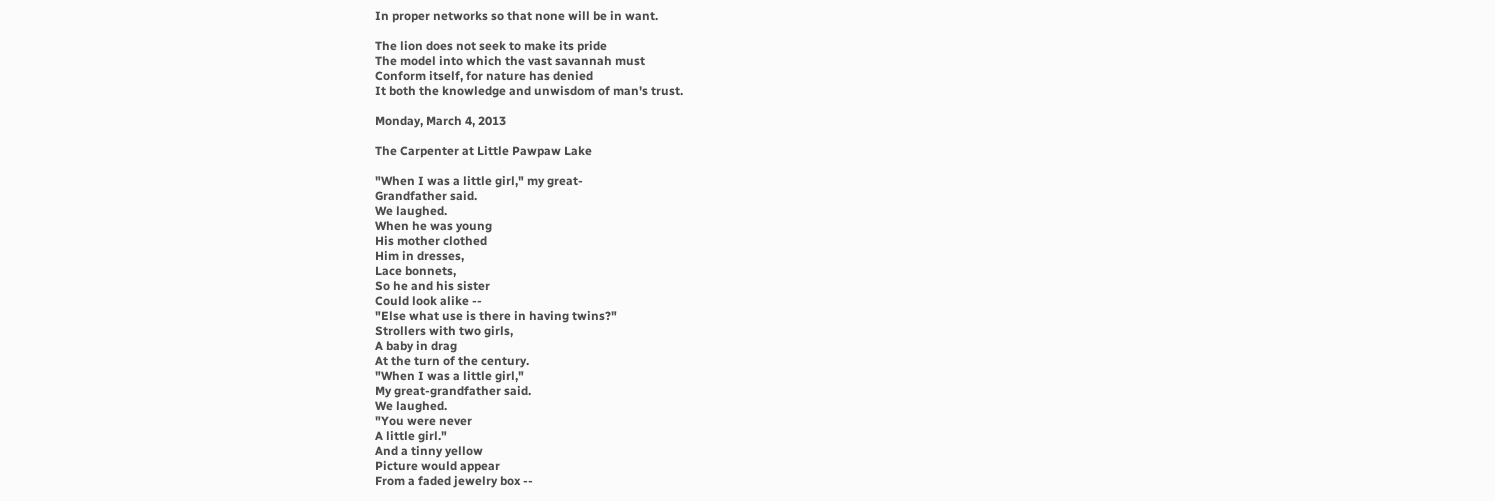In proper networks so that none will be in want.

The lion does not seek to make its pride
The model into which the vast savannah must
Conform itself, for nature has denied
It both the knowledge and unwisdom of man's trust.

Monday, March 4, 2013

The Carpenter at Little Pawpaw Lake

"When I was a little girl," my great-
Grandfather said.
We laughed.
When he was young
His mother clothed
Him in dresses,
Lace bonnets,
So he and his sister
Could look alike --
"Else what use is there in having twins?"
Strollers with two girls,
A baby in drag
At the turn of the century.
"When I was a little girl,"
My great-grandfather said.
We laughed.
"You were never
A little girl."
And a tinny yellow
Picture would appear
From a faded jewelry box --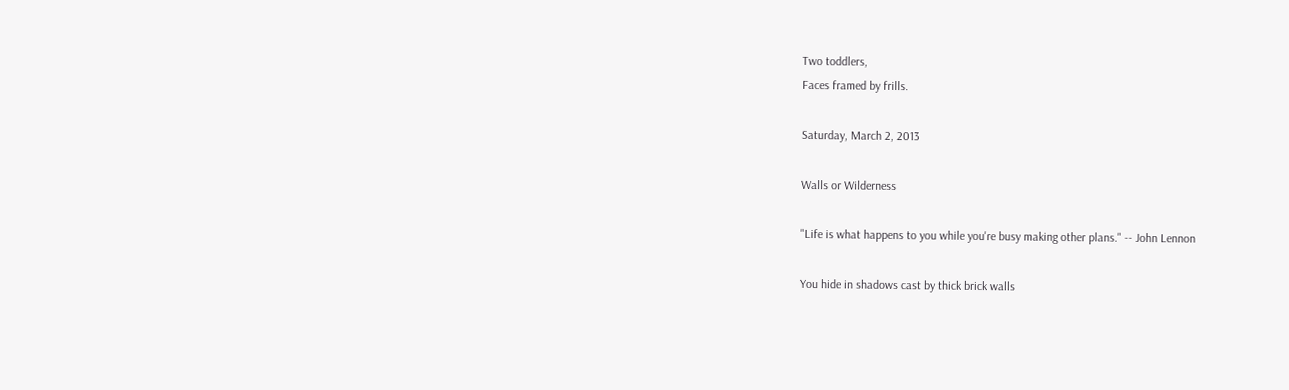Two toddlers,
Faces framed by frills.

Saturday, March 2, 2013

Walls or Wilderness

"Life is what happens to you while you're busy making other plans." -- John Lennon

You hide in shadows cast by thick brick walls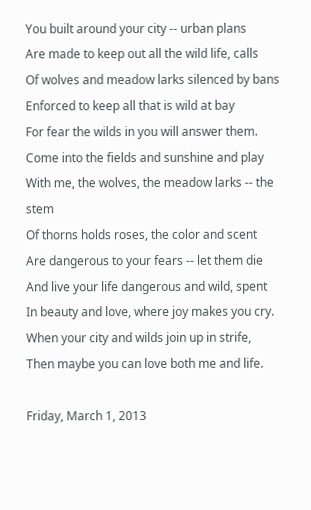You built around your city -- urban plans
Are made to keep out all the wild life, calls
Of wolves and meadow larks silenced by bans
Enforced to keep all that is wild at bay
For fear the wilds in you will answer them.
Come into the fields and sunshine and play
With me, the wolves, the meadow larks -- the stem
Of thorns holds roses, the color and scent
Are dangerous to your fears -- let them die
And live your life dangerous and wild, spent
In beauty and love, where joy makes you cry.
When your city and wilds join up in strife,
Then maybe you can love both me and life.

Friday, March 1, 2013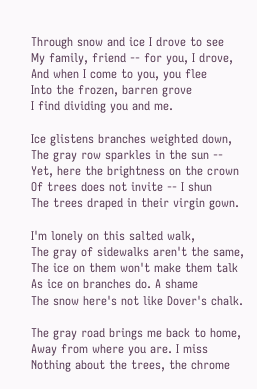Through snow and ice I drove to see
My family, friend -- for you, I drove,
And when I come to you, you flee
Into the frozen, barren grove
I find dividing you and me.

Ice glistens branches weighted down,
The gray row sparkles in the sun --
Yet, here the brightness on the crown
Of trees does not invite -- I shun
The trees draped in their virgin gown.

I'm lonely on this salted walk,
The gray of sidewalks aren't the same,
The ice on them won't make them talk
As ice on branches do. A shame
The snow here's not like Dover's chalk.

The gray road brings me back to home,
Away from where you are. I miss
Nothing about the trees, the chrome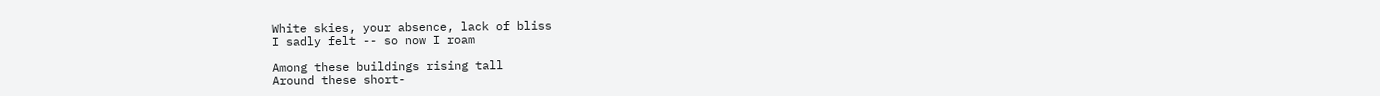White skies, your absence, lack of bliss
I sadly felt -- so now I roam

Among these buildings rising tall
Around these short-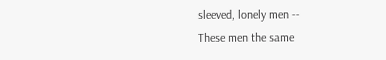sleeved, lonely men --
These men the same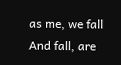as me, we fall
And fall, are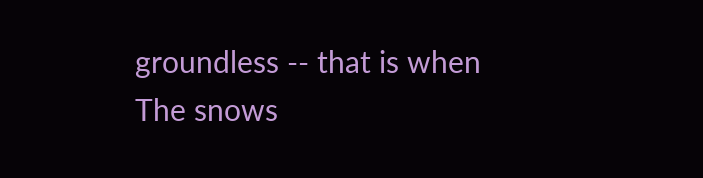groundless -- that is when
The snows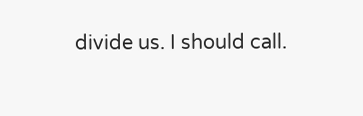divide us. I should call.